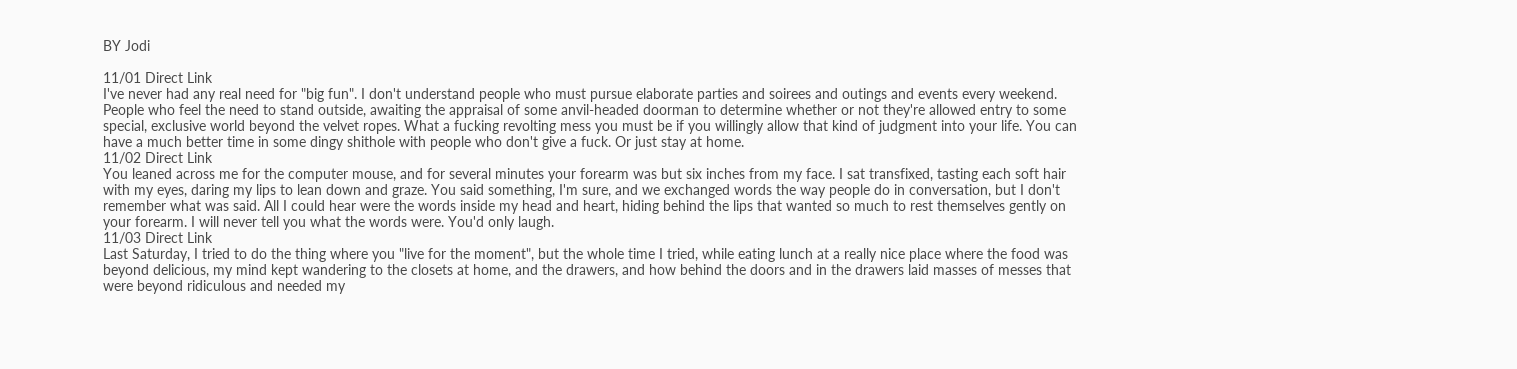BY Jodi

11/01 Direct Link
I've never had any real need for "big fun". I don't understand people who must pursue elaborate parties and soirees and outings and events every weekend. People who feel the need to stand outside, awaiting the appraisal of some anvil-headed doorman to determine whether or not they're allowed entry to some special, exclusive world beyond the velvet ropes. What a fucking revolting mess you must be if you willingly allow that kind of judgment into your life. You can have a much better time in some dingy shithole with people who don't give a fuck. Or just stay at home.
11/02 Direct Link
You leaned across me for the computer mouse, and for several minutes your forearm was but six inches from my face. I sat transfixed, tasting each soft hair with my eyes, daring my lips to lean down and graze. You said something, I'm sure, and we exchanged words the way people do in conversation, but I don't remember what was said. All I could hear were the words inside my head and heart, hiding behind the lips that wanted so much to rest themselves gently on your forearm. I will never tell you what the words were. You'd only laugh.
11/03 Direct Link
Last Saturday, I tried to do the thing where you "live for the moment", but the whole time I tried, while eating lunch at a really nice place where the food was beyond delicious, my mind kept wandering to the closets at home, and the drawers, and how behind the doors and in the drawers laid masses of messes that were beyond ridiculous and needed my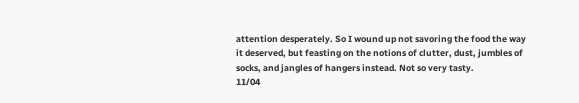attention desperately. So I wound up not savoring the food the way it deserved, but feasting on the notions of clutter, dust, jumbles of socks, and jangles of hangers instead. Not so very tasty.
11/04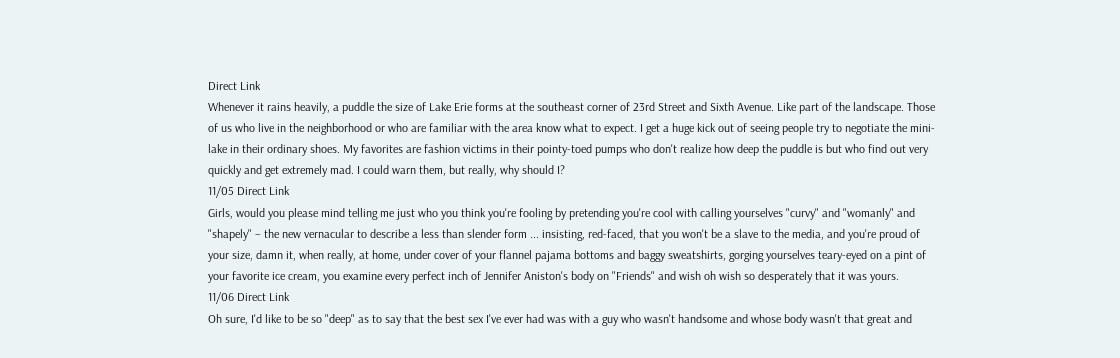Direct Link
Whenever it rains heavily, a puddle the size of Lake Erie forms at the southeast corner of 23rd Street and Sixth Avenue. Like part of the landscape. Those of us who live in the neighborhood or who are familiar with the area know what to expect. I get a huge kick out of seeing people try to negotiate the mini-lake in their ordinary shoes. My favorites are fashion victims in their pointy-toed pumps who don't realize how deep the puddle is but who find out very quickly and get extremely mad. I could warn them, but really, why should I?
11/05 Direct Link
Girls, would you please mind telling me just who you think you're fooling by pretending you're cool with calling yourselves "curvy" and "womanly" and "shapely" – the new vernacular to describe a less than slender form ... insisting, red-faced, that you won't be a slave to the media, and you're proud of your size, damn it, when really, at home, under cover of your flannel pajama bottoms and baggy sweatshirts, gorging yourselves teary-eyed on a pint of your favorite ice cream, you examine every perfect inch of Jennifer Aniston's body on "Friends" and wish oh wish so desperately that it was yours.
11/06 Direct Link
Oh sure, I'd like to be so "deep" as to say that the best sex I've ever had was with a guy who wasn't handsome and whose body wasn't that great and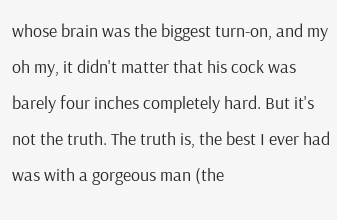whose brain was the biggest turn-on, and my oh my, it didn't matter that his cock was barely four inches completely hard. But it's not the truth. The truth is, the best I ever had was with a gorgeous man (the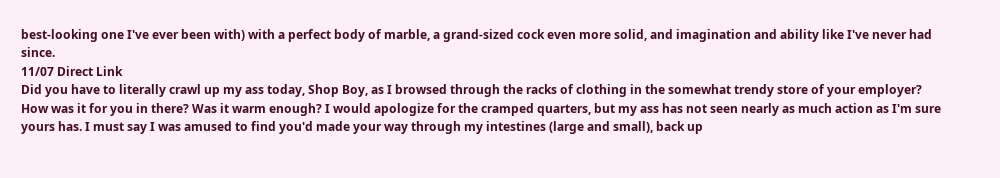best-looking one I've ever been with) with a perfect body of marble, a grand-sized cock even more solid, and imagination and ability like I've never had since.
11/07 Direct Link
Did you have to literally crawl up my ass today, Shop Boy, as I browsed through the racks of clothing in the somewhat trendy store of your employer? How was it for you in there? Was it warm enough? I would apologize for the cramped quarters, but my ass has not seen nearly as much action as I'm sure yours has. I must say I was amused to find you'd made your way through my intestines (large and small), back up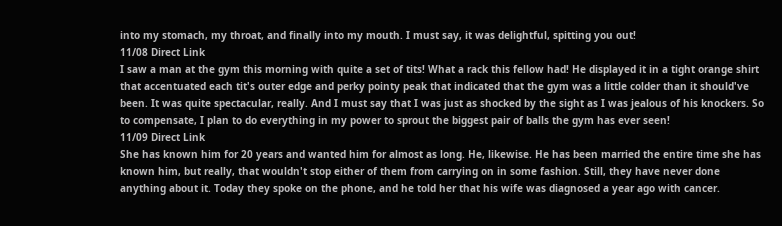into my stomach, my throat, and finally into my mouth. I must say, it was delightful, spitting you out!
11/08 Direct Link
I saw a man at the gym this morning with quite a set of tits! What a rack this fellow had! He displayed it in a tight orange shirt that accentuated each tit's outer edge and perky pointy peak that indicated that the gym was a little colder than it should've been. It was quite spectacular, really. And I must say that I was just as shocked by the sight as I was jealous of his knockers. So to compensate, I plan to do everything in my power to sprout the biggest pair of balls the gym has ever seen!
11/09 Direct Link
She has known him for 20 years and wanted him for almost as long. He, likewise. He has been married the entire time she has known him, but really, that wouldn't stop either of them from carrying on in some fashion. Still, they have never done anything about it. Today they spoke on the phone, and he told her that his wife was diagnosed a year ago with cancer.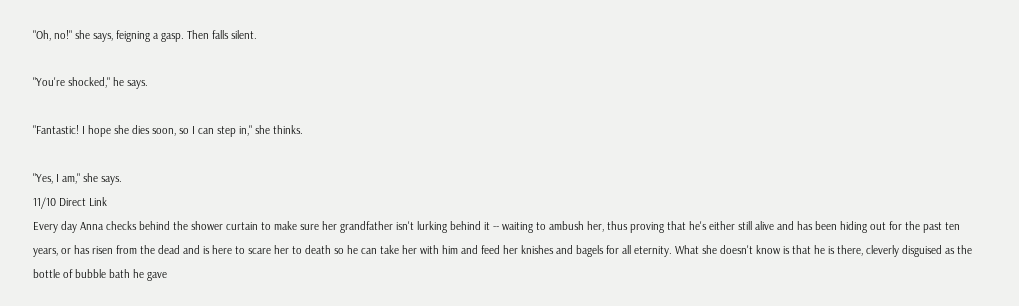"Oh, no!" she says, feigning a gasp. Then falls silent.

"You're shocked," he says.

"Fantastic! I hope she dies soon, so I can step in," she thinks.

"Yes, I am," she says.
11/10 Direct Link
Every day Anna checks behind the shower curtain to make sure her grandfather isn't lurking behind it -- waiting to ambush her, thus proving that he's either still alive and has been hiding out for the past ten years, or has risen from the dead and is here to scare her to death so he can take her with him and feed her knishes and bagels for all eternity. What she doesn't know is that he is there, cleverly disguised as the bottle of bubble bath he gave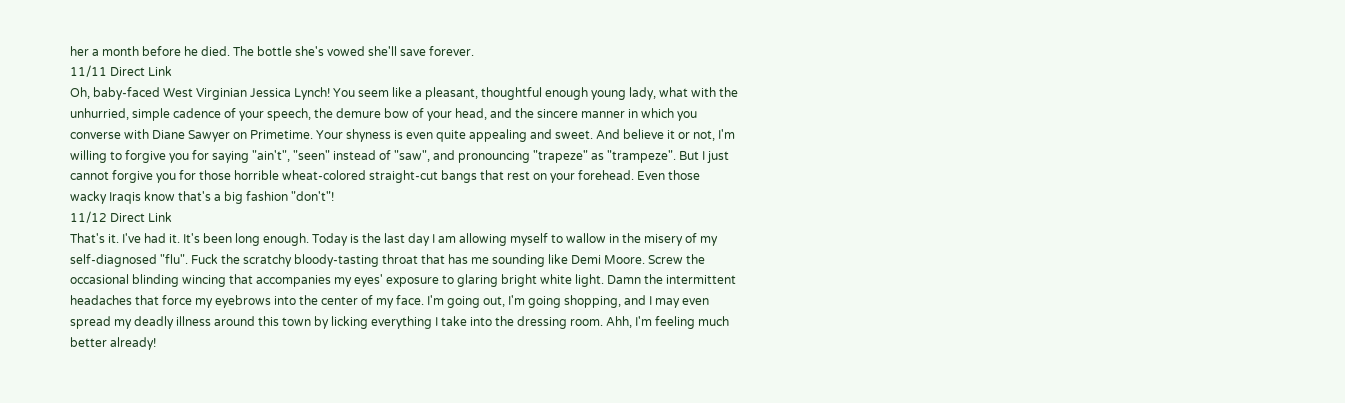her a month before he died. The bottle she's vowed she'll save forever.
11/11 Direct Link
Oh, baby-faced West Virginian Jessica Lynch! You seem like a pleasant, thoughtful enough young lady, what with the unhurried, simple cadence of your speech, the demure bow of your head, and the sincere manner in which you converse with Diane Sawyer on Primetime. Your shyness is even quite appealing and sweet. And believe it or not, I'm willing to forgive you for saying "ain't", "seen" instead of "saw", and pronouncing "trapeze" as "trampeze". But I just cannot forgive you for those horrible wheat-colored straight-cut bangs that rest on your forehead. Even those wacky Iraqis know that's a big fashion "don't"!
11/12 Direct Link
That's it. I've had it. It's been long enough. Today is the last day I am allowing myself to wallow in the misery of my self-diagnosed "flu". Fuck the scratchy bloody-tasting throat that has me sounding like Demi Moore. Screw the occasional blinding wincing that accompanies my eyes' exposure to glaring bright white light. Damn the intermittent headaches that force my eyebrows into the center of my face. I'm going out, I'm going shopping, and I may even spread my deadly illness around this town by licking everything I take into the dressing room. Ahh, I'm feeling much better already!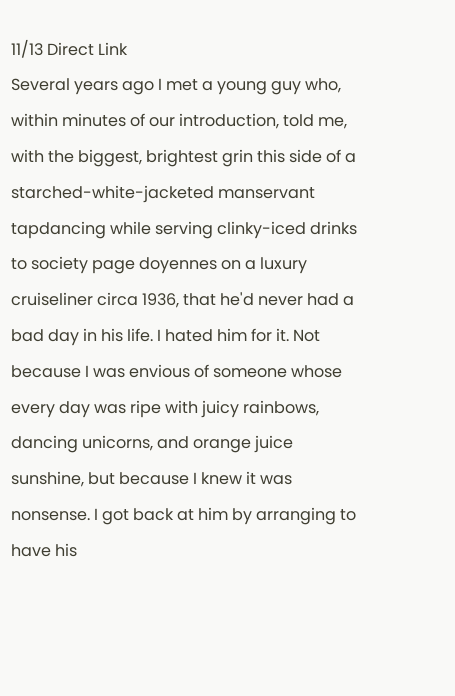11/13 Direct Link
Several years ago I met a young guy who, within minutes of our introduction, told me, with the biggest, brightest grin this side of a starched-white-jacketed manservant tapdancing while serving clinky-iced drinks to society page doyennes on a luxury cruiseliner circa 1936, that he'd never had a bad day in his life. I hated him for it. Not because I was envious of someone whose every day was ripe with juicy rainbows, dancing unicorns, and orange juice sunshine, but because I knew it was nonsense. I got back at him by arranging to have his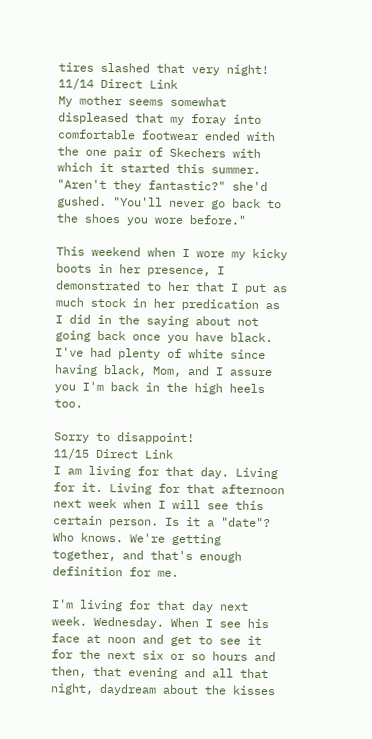tires slashed that very night!
11/14 Direct Link
My mother seems somewhat displeased that my foray into comfortable footwear ended with the one pair of Skechers with which it started this summer. "Aren't they fantastic?" she'd gushed. "You'll never go back to the shoes you wore before."

This weekend when I wore my kicky boots in her presence, I demonstrated to her that I put as much stock in her predication as I did in the saying about not going back once you have black. I've had plenty of white since having black, Mom, and I assure you I'm back in the high heels too.

Sorry to disappoint!
11/15 Direct Link
I am living for that day. Living for it. Living for that afternoon next week when I will see this certain person. Is it a "date"? Who knows. We're getting together, and that's enough definition for me.

I'm living for that day next week. Wednesday. When I see his face at noon and get to see it for the next six or so hours and then, that evening and all that night, daydream about the kisses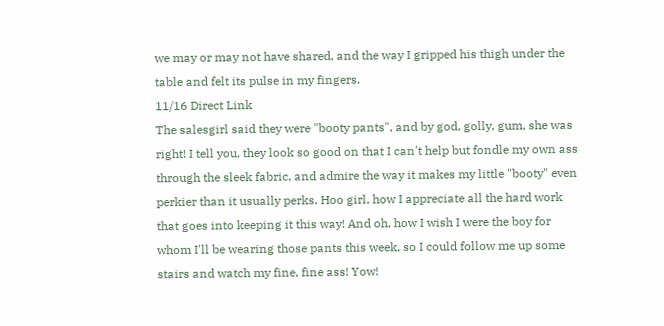we may or may not have shared, and the way I gripped his thigh under the table and felt its pulse in my fingers.
11/16 Direct Link
The salesgirl said they were "booty pants", and by god, golly, gum, she was right! I tell you, they look so good on that I can't help but fondle my own ass through the sleek fabric, and admire the way it makes my little "booty" even perkier than it usually perks. Hoo girl, how I appreciate all the hard work that goes into keeping it this way! And oh, how I wish I were the boy for whom I'll be wearing those pants this week, so I could follow me up some stairs and watch my fine, fine ass! Yow!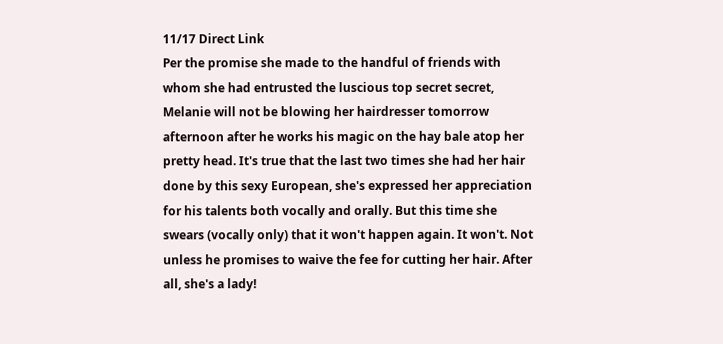11/17 Direct Link
Per the promise she made to the handful of friends with whom she had entrusted the luscious top secret secret, Melanie will not be blowing her hairdresser tomorrow afternoon after he works his magic on the hay bale atop her pretty head. It's true that the last two times she had her hair done by this sexy European, she's expressed her appreciation for his talents both vocally and orally. But this time she swears (vocally only) that it won't happen again. It won't. Not unless he promises to waive the fee for cutting her hair. After all, she's a lady!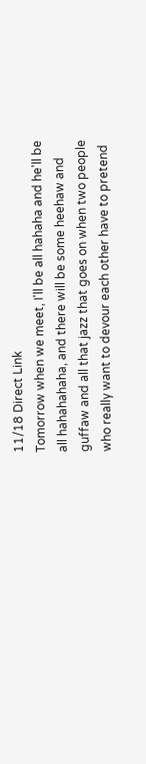11/18 Direct Link
Tomorrow when we meet, I'll be all hahaha and he'll be all hahahahaha, and there will be some heehaw and guffaw and all that jazz that goes on when two people who really want to devour each other have to pretend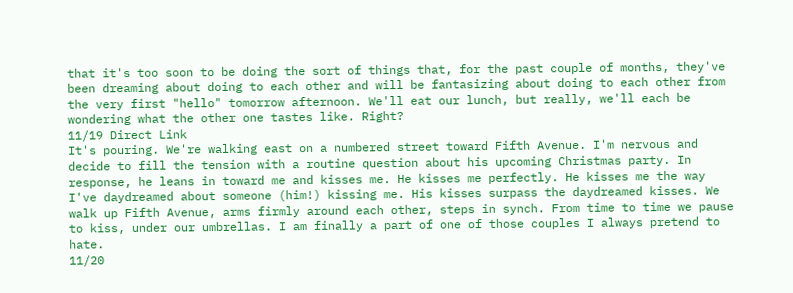that it's too soon to be doing the sort of things that, for the past couple of months, they've been dreaming about doing to each other and will be fantasizing about doing to each other from the very first "hello" tomorrow afternoon. We'll eat our lunch, but really, we'll each be wondering what the other one tastes like. Right?
11/19 Direct Link
It's pouring. We're walking east on a numbered street toward Fifth Avenue. I'm nervous and decide to fill the tension with a routine question about his upcoming Christmas party. In response, he leans in toward me and kisses me. He kisses me perfectly. He kisses me the way I've daydreamed about someone (him!) kissing me. His kisses surpass the daydreamed kisses. We walk up Fifth Avenue, arms firmly around each other, steps in synch. From time to time we pause to kiss, under our umbrellas. I am finally a part of one of those couples I always pretend to hate.
11/20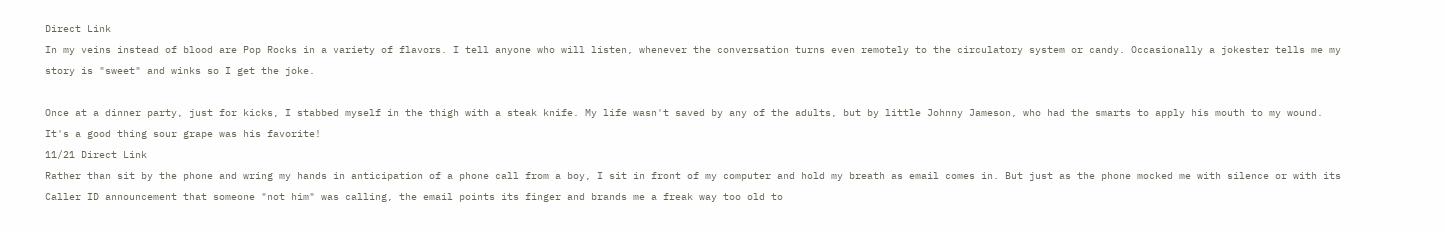Direct Link
In my veins instead of blood are Pop Rocks in a variety of flavors. I tell anyone who will listen, whenever the conversation turns even remotely to the circulatory system or candy. Occasionally a jokester tells me my story is "sweet" and winks so I get the joke.

Once at a dinner party, just for kicks, I stabbed myself in the thigh with a steak knife. My life wasn't saved by any of the adults, but by little Johnny Jameson, who had the smarts to apply his mouth to my wound. It's a good thing sour grape was his favorite!
11/21 Direct Link
Rather than sit by the phone and wring my hands in anticipation of a phone call from a boy, I sit in front of my computer and hold my breath as email comes in. But just as the phone mocked me with silence or with its Caller ID announcement that someone "not him" was calling, the email points its finger and brands me a freak way too old to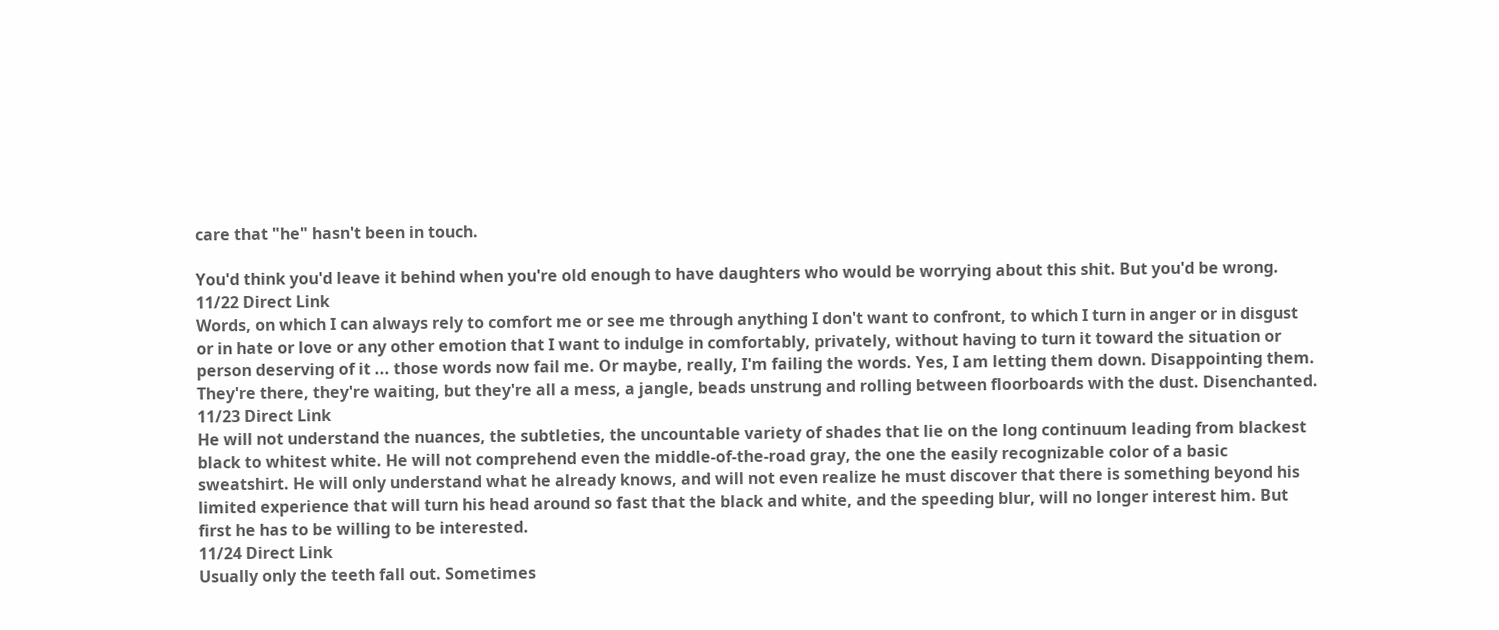care that "he" hasn't been in touch.

You'd think you'd leave it behind when you're old enough to have daughters who would be worrying about this shit. But you'd be wrong.
11/22 Direct Link
Words, on which I can always rely to comfort me or see me through anything I don't want to confront, to which I turn in anger or in disgust or in hate or love or any other emotion that I want to indulge in comfortably, privately, without having to turn it toward the situation or person deserving of it ... those words now fail me. Or maybe, really, I'm failing the words. Yes, I am letting them down. Disappointing them. They're there, they're waiting, but they're all a mess, a jangle, beads unstrung and rolling between floorboards with the dust. Disenchanted.
11/23 Direct Link
He will not understand the nuances, the subtleties, the uncountable variety of shades that lie on the long continuum leading from blackest black to whitest white. He will not comprehend even the middle-of-the-road gray, the one the easily recognizable color of a basic sweatshirt. He will only understand what he already knows, and will not even realize he must discover that there is something beyond his limited experience that will turn his head around so fast that the black and white, and the speeding blur, will no longer interest him. But first he has to be willing to be interested.
11/24 Direct Link
Usually only the teeth fall out. Sometimes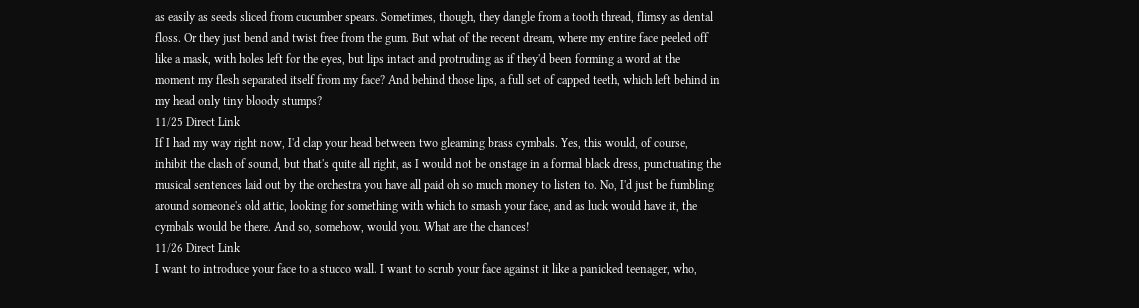as easily as seeds sliced from cucumber spears. Sometimes, though, they dangle from a tooth thread, flimsy as dental floss. Or they just bend and twist free from the gum. But what of the recent dream, where my entire face peeled off like a mask, with holes left for the eyes, but lips intact and protruding as if they'd been forming a word at the moment my flesh separated itself from my face? And behind those lips, a full set of capped teeth, which left behind in my head only tiny bloody stumps?
11/25 Direct Link
If I had my way right now, I'd clap your head between two gleaming brass cymbals. Yes, this would, of course, inhibit the clash of sound, but that's quite all right, as I would not be onstage in a formal black dress, punctuating the musical sentences laid out by the orchestra you have all paid oh so much money to listen to. No, I'd just be fumbling around someone's old attic, looking for something with which to smash your face, and as luck would have it, the cymbals would be there. And so, somehow, would you. What are the chances!
11/26 Direct Link
I want to introduce your face to a stucco wall. I want to scrub your face against it like a panicked teenager, who,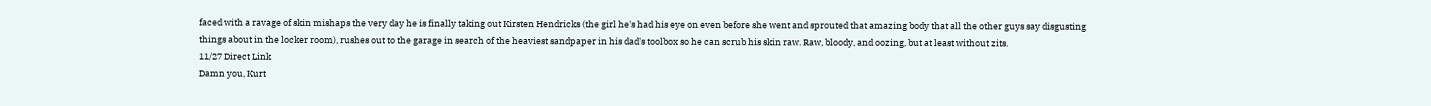faced with a ravage of skin mishaps the very day he is finally taking out Kirsten Hendricks (the girl he's had his eye on even before she went and sprouted that amazing body that all the other guys say disgusting things about in the locker room), rushes out to the garage in search of the heaviest sandpaper in his dad's toolbox so he can scrub his skin raw. Raw, bloody, and oozing, but at least without zits.
11/27 Direct Link
Damn you, Kurt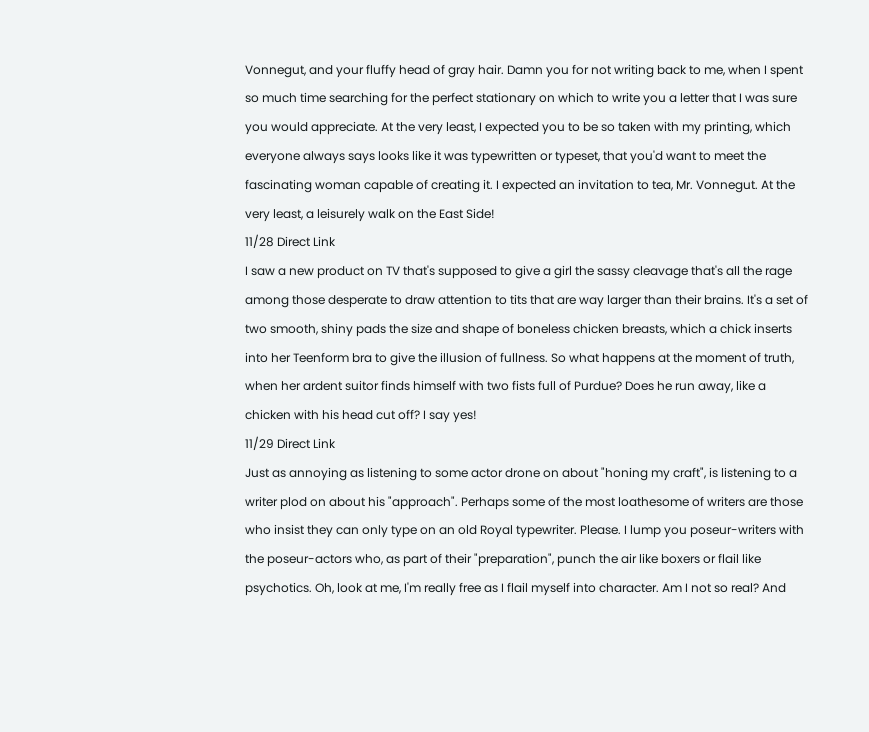Vonnegut, and your fluffy head of gray hair. Damn you for not writing back to me, when I spent so much time searching for the perfect stationary on which to write you a letter that I was sure you would appreciate. At the very least, I expected you to be so taken with my printing, which everyone always says looks like it was typewritten or typeset, that you'd want to meet the fascinating woman capable of creating it. I expected an invitation to tea, Mr. Vonnegut. At the very least, a leisurely walk on the East Side!
11/28 Direct Link
I saw a new product on TV that's supposed to give a girl the sassy cleavage that's all the rage among those desperate to draw attention to tits that are way larger than their brains. It's a set of two smooth, shiny pads the size and shape of boneless chicken breasts, which a chick inserts into her Teenform bra to give the illusion of fullness. So what happens at the moment of truth, when her ardent suitor finds himself with two fists full of Purdue? Does he run away, like a chicken with his head cut off? I say yes!
11/29 Direct Link
Just as annoying as listening to some actor drone on about "honing my craft", is listening to a writer plod on about his "approach". Perhaps some of the most loathesome of writers are those who insist they can only type on an old Royal typewriter. Please. I lump you poseur-writers with the poseur-actors who, as part of their "preparation", punch the air like boxers or flail like psychotics. Oh, look at me, I'm really free as I flail myself into character. Am I not so real? And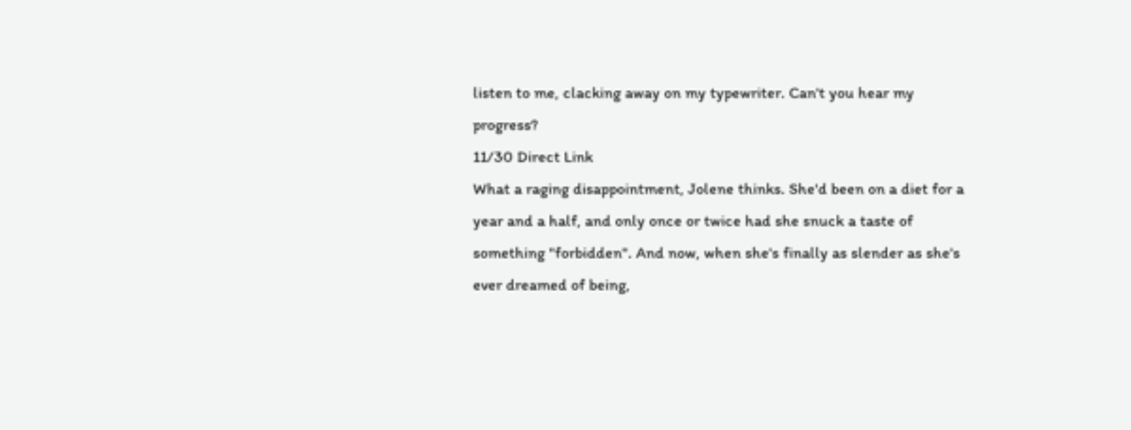listen to me, clacking away on my typewriter. Can't you hear my progress?
11/30 Direct Link
What a raging disappointment, Jolene thinks. She'd been on a diet for a year and a half, and only once or twice had she snuck a taste of something "forbidden". And now, when she's finally as slender as she's ever dreamed of being,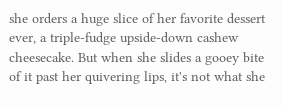she orders a huge slice of her favorite dessert ever, a triple-fudge upside-down cashew cheesecake. But when she slides a gooey bite of it past her quivering lips, it's not what she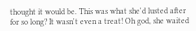thought it would be. This was what she'd lusted after for so long? It wasn't even a treat! Oh god, she waited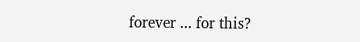forever ... for this?